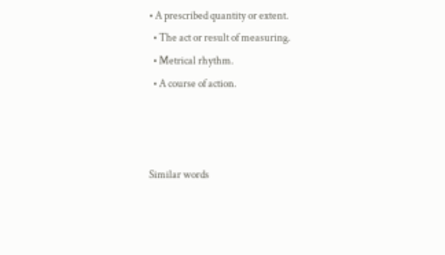• A prescribed quantity or extent.
  • The act or result of measuring.
  • Metrical rhythm.
  • A course of action.



Similar words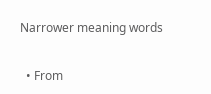Narrower meaning words


  • From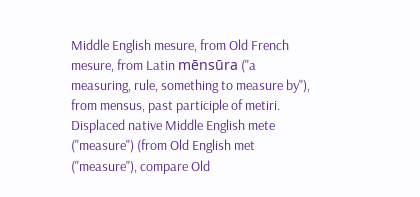Middle English mesure, from Old French mesure, from Latin mēnsūra ("a measuring, rule, something to measure by"), from mensus, past participle of metiri. Displaced native Middle English mete ("measure") (from Old English met ("measure"), compare Old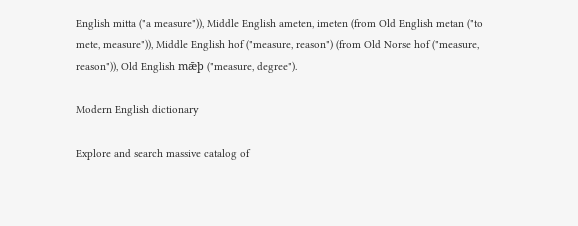English mitta ("a measure")), Middle English ameten, imeten (from Old English metan ("to mete, measure")), Middle English hof ("measure, reason") (from Old Norse hof ("measure, reason")), Old English mǣþ ("measure, degree").

Modern English dictionary

Explore and search massive catalog of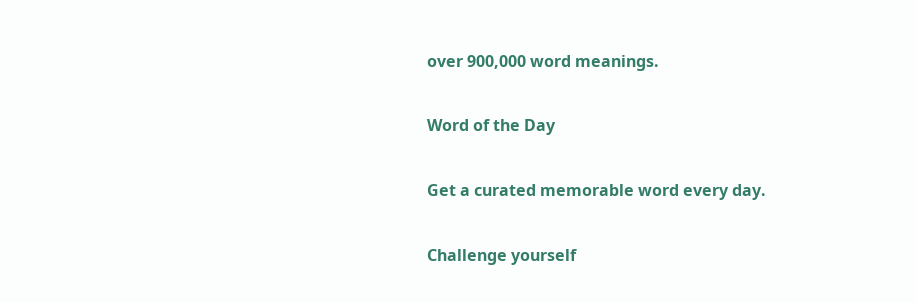over 900,000 word meanings.

Word of the Day

Get a curated memorable word every day.

Challenge yourself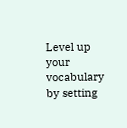Level up your vocabulary by setting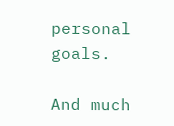personal goals.

And much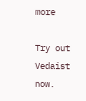more

Try out Vedaist now.